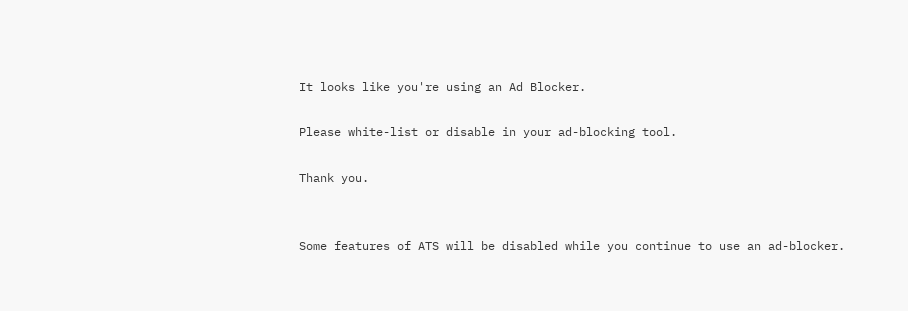It looks like you're using an Ad Blocker.

Please white-list or disable in your ad-blocking tool.

Thank you.


Some features of ATS will be disabled while you continue to use an ad-blocker.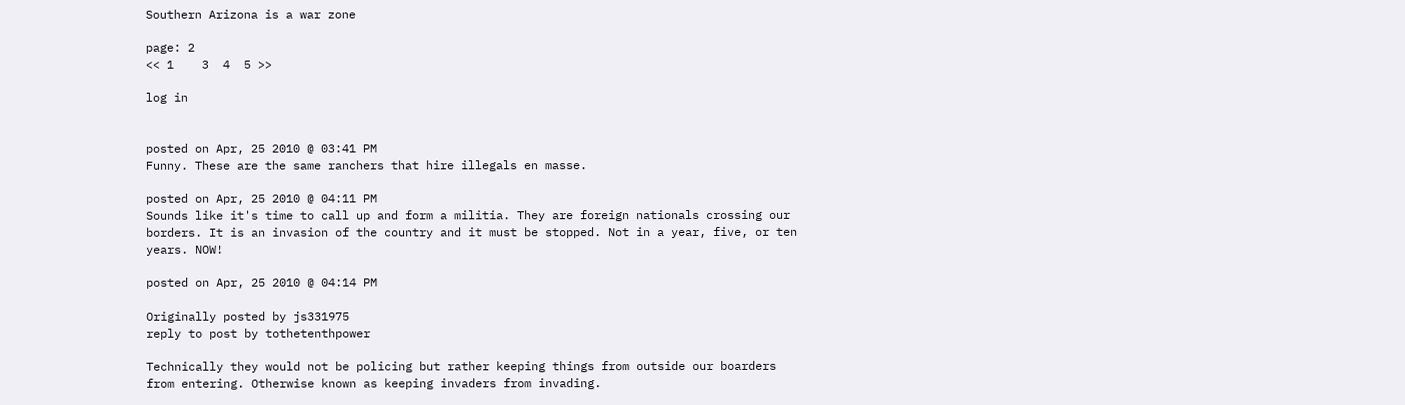Southern Arizona is a war zone

page: 2
<< 1    3  4  5 >>

log in


posted on Apr, 25 2010 @ 03:41 PM
Funny. These are the same ranchers that hire illegals en masse.

posted on Apr, 25 2010 @ 04:11 PM
Sounds like it's time to call up and form a militia. They are foreign nationals crossing our borders. It is an invasion of the country and it must be stopped. Not in a year, five, or ten years. NOW!

posted on Apr, 25 2010 @ 04:14 PM

Originally posted by js331975
reply to post by tothetenthpower

Technically they would not be policing but rather keeping things from outside our boarders from entering. Otherwise known as keeping invaders from invading.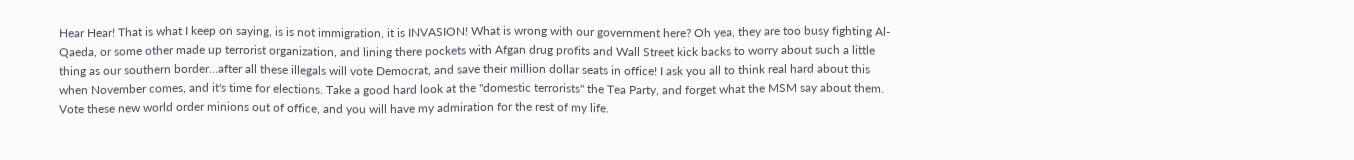Hear Hear! That is what I keep on saying, is is not immigration, it is INVASION! What is wrong with our government here? Oh yea, they are too busy fighting Al-Qaeda, or some other made up terrorist organization, and lining there pockets with Afgan drug profits and Wall Street kick backs to worry about such a little thing as our southern border...after all these illegals will vote Democrat, and save their million dollar seats in office! I ask you all to think real hard about this when November comes, and it's time for elections. Take a good hard look at the "domestic terrorists" the Tea Party, and forget what the MSM say about them. Vote these new world order minions out of office, and you will have my admiration for the rest of my life.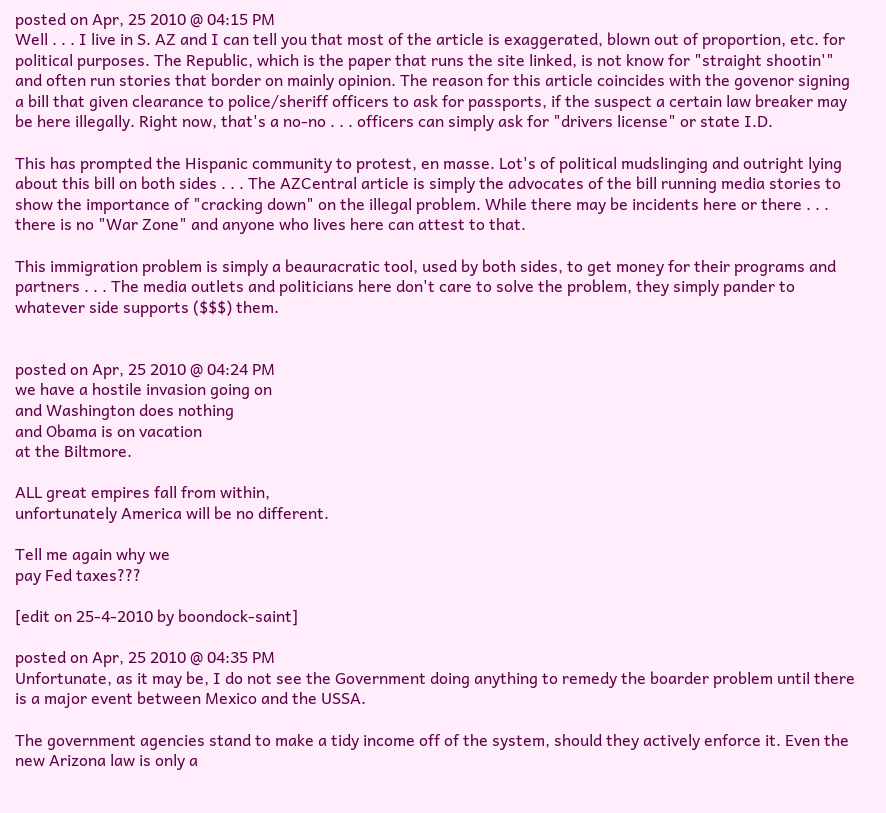posted on Apr, 25 2010 @ 04:15 PM
Well . . . I live in S. AZ and I can tell you that most of the article is exaggerated, blown out of proportion, etc. for political purposes. The Republic, which is the paper that runs the site linked, is not know for "straight shootin'" and often run stories that border on mainly opinion. The reason for this article coincides with the govenor signing a bill that given clearance to police/sheriff officers to ask for passports, if the suspect a certain law breaker may be here illegally. Right now, that's a no-no . . . officers can simply ask for "drivers license" or state I.D.

This has prompted the Hispanic community to protest, en masse. Lot's of political mudslinging and outright lying about this bill on both sides . . . The AZCentral article is simply the advocates of the bill running media stories to show the importance of "cracking down" on the illegal problem. While there may be incidents here or there . . . there is no "War Zone" and anyone who lives here can attest to that.

This immigration problem is simply a beauracratic tool, used by both sides, to get money for their programs and partners . . . The media outlets and politicians here don't care to solve the problem, they simply pander to whatever side supports ($$$) them.


posted on Apr, 25 2010 @ 04:24 PM
we have a hostile invasion going on
and Washington does nothing
and Obama is on vacation
at the Biltmore.

ALL great empires fall from within,
unfortunately America will be no different.

Tell me again why we
pay Fed taxes???

[edit on 25-4-2010 by boondock-saint]

posted on Apr, 25 2010 @ 04:35 PM
Unfortunate, as it may be, I do not see the Government doing anything to remedy the boarder problem until there is a major event between Mexico and the USSA.

The government agencies stand to make a tidy income off of the system, should they actively enforce it. Even the new Arizona law is only a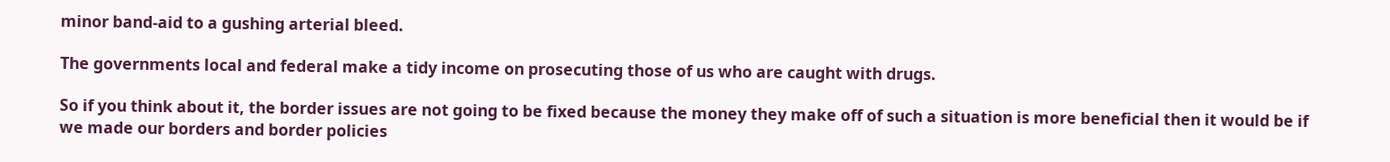minor band-aid to a gushing arterial bleed.

The governments local and federal make a tidy income on prosecuting those of us who are caught with drugs.

So if you think about it, the border issues are not going to be fixed because the money they make off of such a situation is more beneficial then it would be if we made our borders and border policies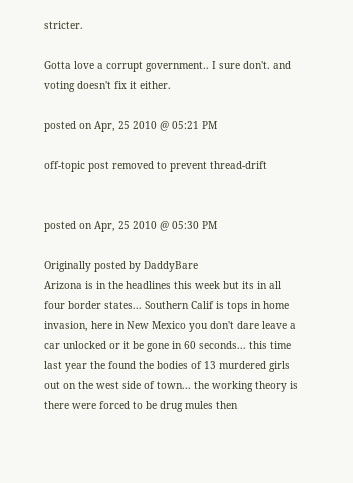stricter.

Gotta love a corrupt government.. I sure don't. and voting doesn't fix it either.

posted on Apr, 25 2010 @ 05:21 PM

off-topic post removed to prevent thread-drift


posted on Apr, 25 2010 @ 05:30 PM

Originally posted by DaddyBare
Arizona is in the headlines this week but its in all four border states... Southern Calif is tops in home invasion, here in New Mexico you don't dare leave a car unlocked or it be gone in 60 seconds... this time last year the found the bodies of 13 murdered girls out on the west side of town... the working theory is there were forced to be drug mules then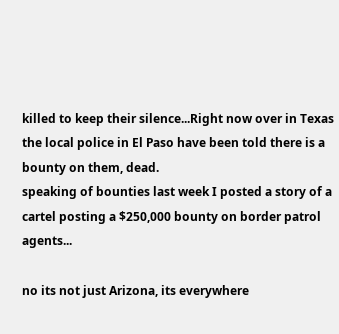killed to keep their silence...Right now over in Texas the local police in El Paso have been told there is a bounty on them, dead.
speaking of bounties last week I posted a story of a cartel posting a $250,000 bounty on border patrol agents...

no its not just Arizona, its everywhere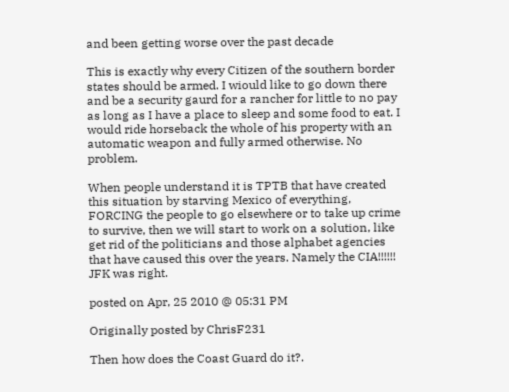and been getting worse over the past decade

This is exactly why every Citizen of the southern border states should be armed. I wiould like to go down there and be a security gaurd for a rancher for little to no pay as long as I have a place to sleep and some food to eat. I would ride horseback the whole of his property with an automatic weapon and fully armed otherwise. No problem.

When people understand it is TPTB that have created this situation by starving Mexico of everything, FORCING the people to go elsewhere or to take up crime to survive, then we will start to work on a solution, like get rid of the politicians and those alphabet agencies that have caused this over the years. Namely the CIA!!!!!! JFK was right.

posted on Apr, 25 2010 @ 05:31 PM

Originally posted by ChrisF231

Then how does the Coast Guard do it?.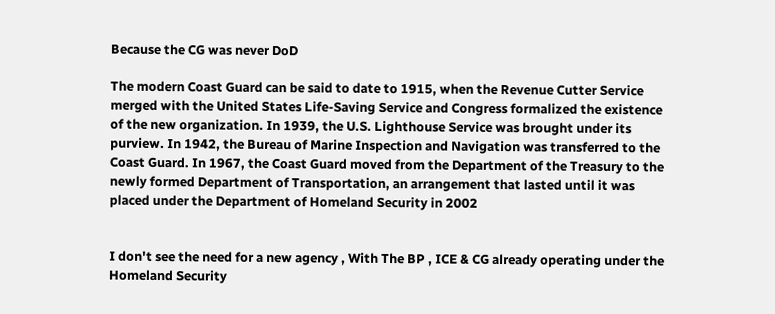Because the CG was never DoD

The modern Coast Guard can be said to date to 1915, when the Revenue Cutter Service merged with the United States Life-Saving Service and Congress formalized the existence of the new organization. In 1939, the U.S. Lighthouse Service was brought under its purview. In 1942, the Bureau of Marine Inspection and Navigation was transferred to the Coast Guard. In 1967, the Coast Guard moved from the Department of the Treasury to the newly formed Department of Transportation, an arrangement that lasted until it was placed under the Department of Homeland Security in 2002


I don't see the need for a new agency , With The BP , ICE & CG already operating under the Homeland Security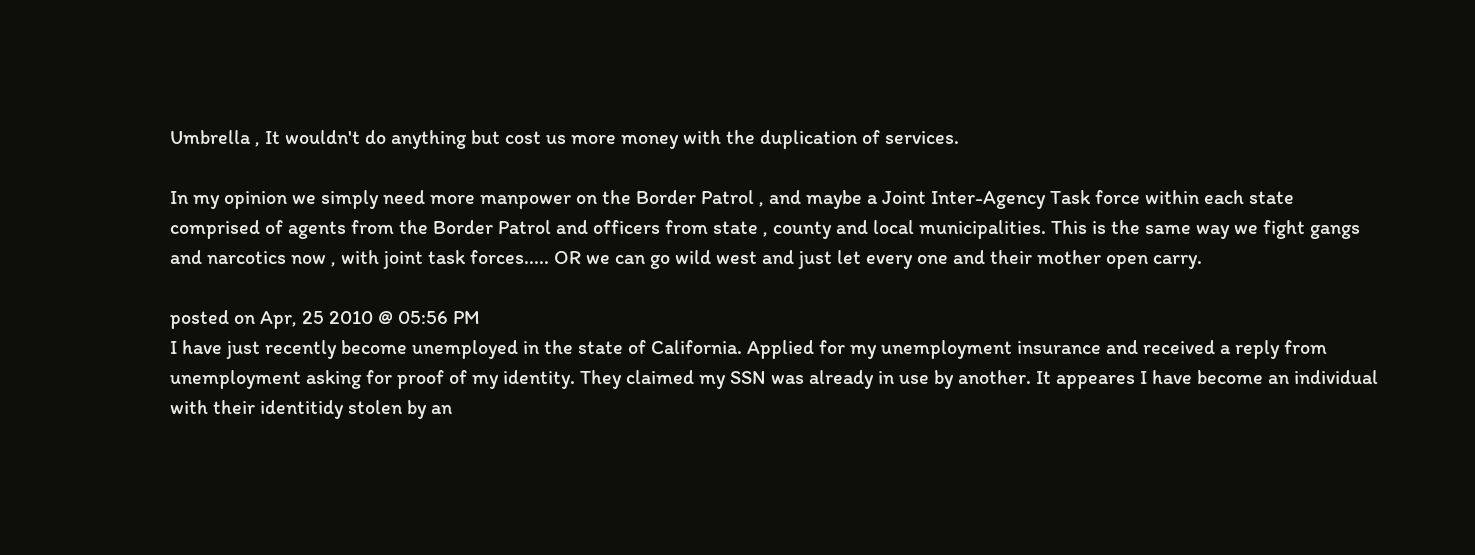Umbrella , It wouldn't do anything but cost us more money with the duplication of services.

In my opinion we simply need more manpower on the Border Patrol , and maybe a Joint Inter-Agency Task force within each state comprised of agents from the Border Patrol and officers from state , county and local municipalities. This is the same way we fight gangs and narcotics now , with joint task forces..... OR we can go wild west and just let every one and their mother open carry.

posted on Apr, 25 2010 @ 05:56 PM
I have just recently become unemployed in the state of California. Applied for my unemployment insurance and received a reply from unemployment asking for proof of my identity. They claimed my SSN was already in use by another. It appeares I have become an individual with their identitidy stolen by an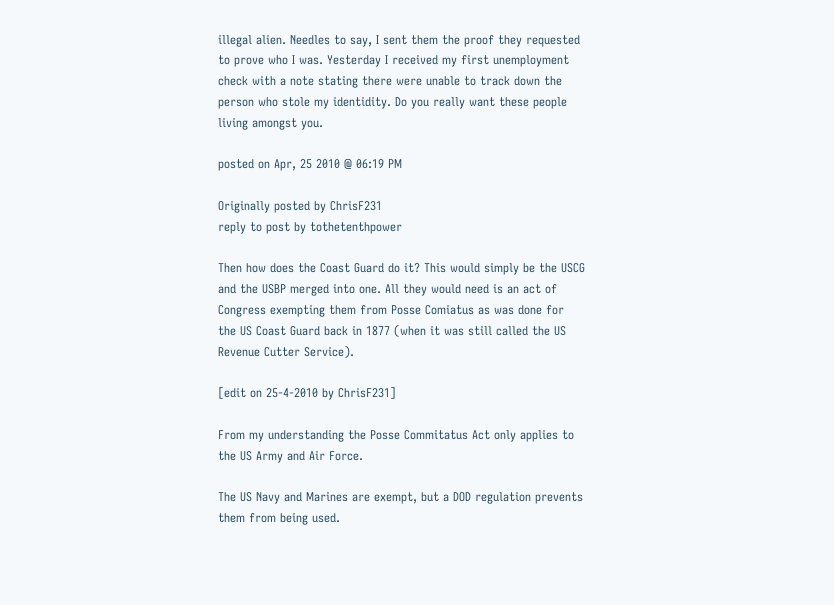illegal alien. Needles to say, I sent them the proof they requested to prove who I was. Yesterday I received my first unemployment check with a note stating there were unable to track down the person who stole my identidity. Do you really want these people living amongst you.

posted on Apr, 25 2010 @ 06:19 PM

Originally posted by ChrisF231
reply to post by tothetenthpower

Then how does the Coast Guard do it? This would simply be the USCG and the USBP merged into one. All they would need is an act of Congress exempting them from Posse Comiatus as was done for the US Coast Guard back in 1877 (when it was still called the US Revenue Cutter Service).

[edit on 25-4-2010 by ChrisF231]

From my understanding the Posse Commitatus Act only applies to the US Army and Air Force.

The US Navy and Marines are exempt, but a DOD regulation prevents them from being used.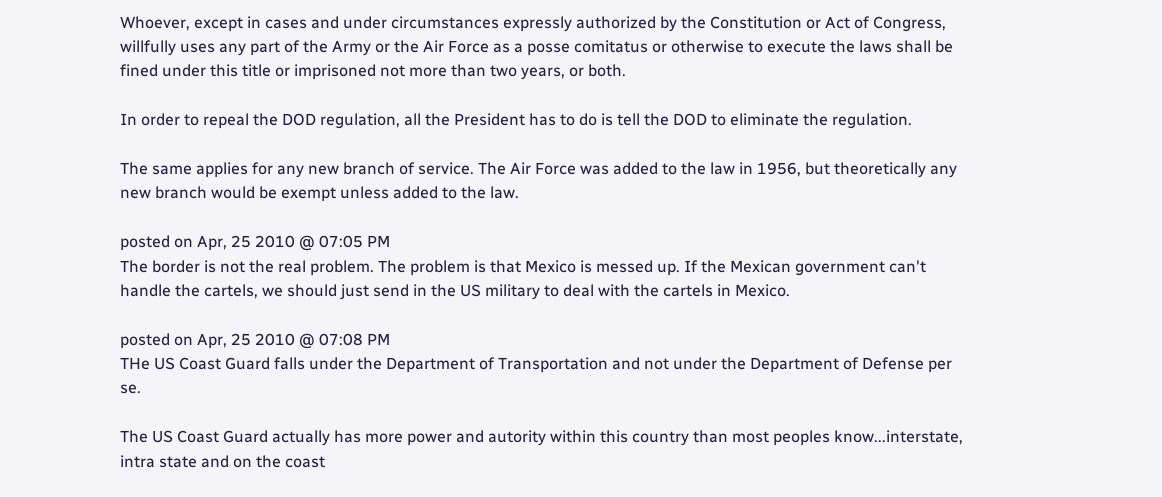Whoever, except in cases and under circumstances expressly authorized by the Constitution or Act of Congress, willfully uses any part of the Army or the Air Force as a posse comitatus or otherwise to execute the laws shall be fined under this title or imprisoned not more than two years, or both.

In order to repeal the DOD regulation, all the President has to do is tell the DOD to eliminate the regulation.

The same applies for any new branch of service. The Air Force was added to the law in 1956, but theoretically any new branch would be exempt unless added to the law.

posted on Apr, 25 2010 @ 07:05 PM
The border is not the real problem. The problem is that Mexico is messed up. If the Mexican government can't handle the cartels, we should just send in the US military to deal with the cartels in Mexico.

posted on Apr, 25 2010 @ 07:08 PM
THe US Coast Guard falls under the Department of Transportation and not under the Department of Defense per se.

The US Coast Guard actually has more power and autority within this country than most peoples know...interstate, intra state and on the coast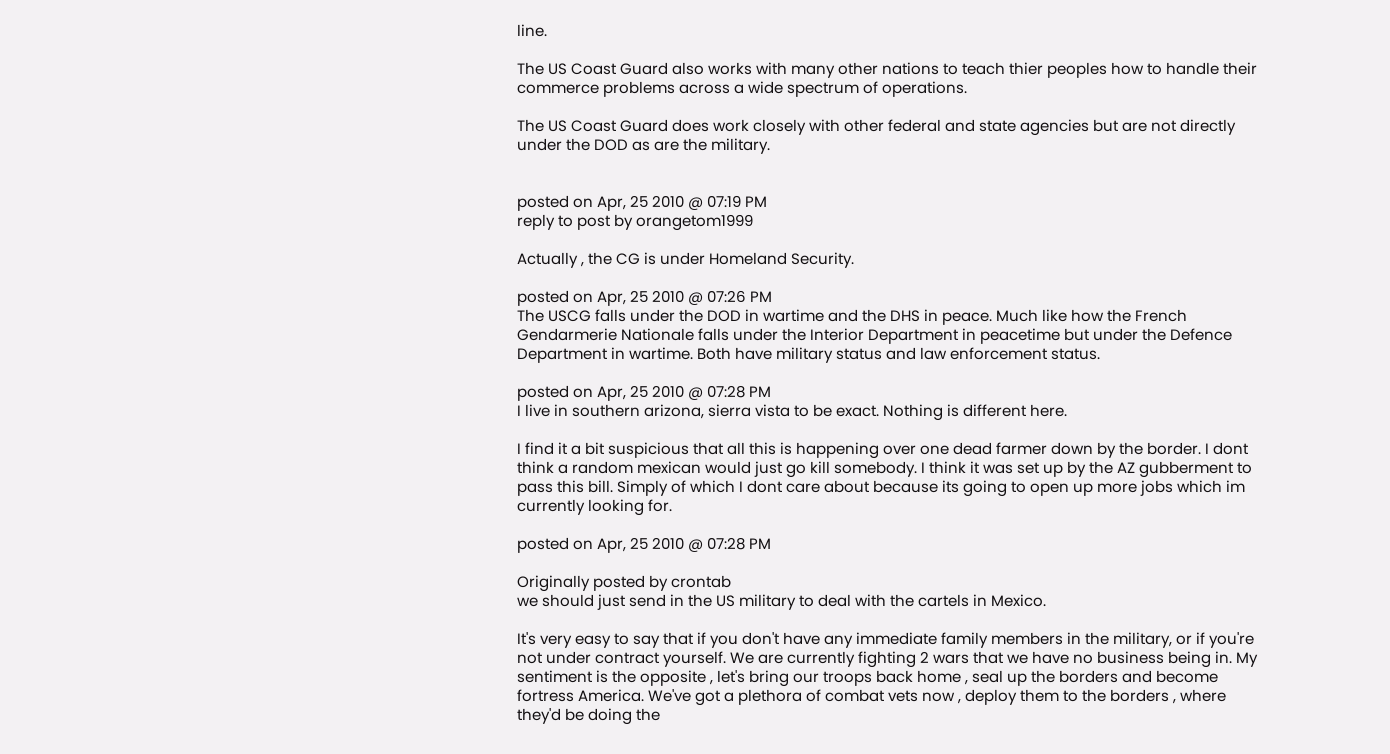line.

The US Coast Guard also works with many other nations to teach thier peoples how to handle their commerce problems across a wide spectrum of operations.

The US Coast Guard does work closely with other federal and state agencies but are not directly under the DOD as are the military.


posted on Apr, 25 2010 @ 07:19 PM
reply to post by orangetom1999

Actually , the CG is under Homeland Security.

posted on Apr, 25 2010 @ 07:26 PM
The USCG falls under the DOD in wartime and the DHS in peace. Much like how the French Gendarmerie Nationale falls under the Interior Department in peacetime but under the Defence Department in wartime. Both have military status and law enforcement status.

posted on Apr, 25 2010 @ 07:28 PM
I live in southern arizona, sierra vista to be exact. Nothing is different here.

I find it a bit suspicious that all this is happening over one dead farmer down by the border. I dont think a random mexican would just go kill somebody. I think it was set up by the AZ gubberment to pass this bill. Simply of which I dont care about because its going to open up more jobs which im currently looking for.

posted on Apr, 25 2010 @ 07:28 PM

Originally posted by crontab
we should just send in the US military to deal with the cartels in Mexico.

It's very easy to say that if you don't have any immediate family members in the military, or if you're not under contract yourself. We are currently fighting 2 wars that we have no business being in. My sentiment is the opposite , let's bring our troops back home , seal up the borders and become fortress America. We've got a plethora of combat vets now , deploy them to the borders , where they'd be doing the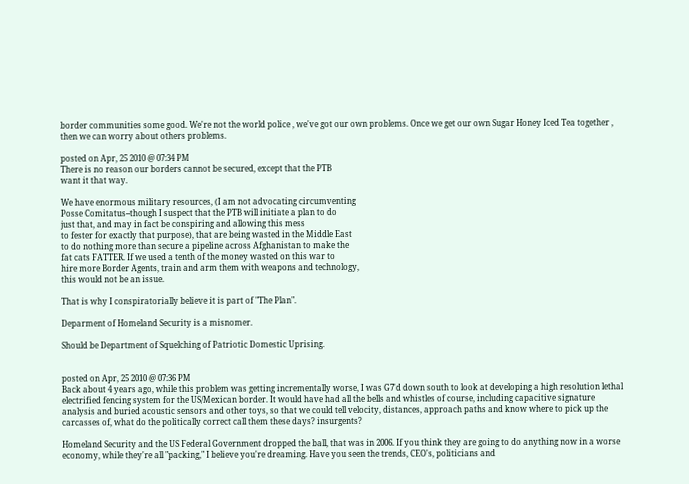border communities some good. We're not the world police , we've got our own problems. Once we get our own Sugar Honey Iced Tea together , then we can worry about others problems.

posted on Apr, 25 2010 @ 07:34 PM
There is no reason our borders cannot be secured, except that the PTB
want it that way.

We have enormous military resources, (I am not advocating circumventing
Posse Comitatus--though I suspect that the PTB will initiate a plan to do
just that, and may in fact be conspiring and allowing this mess
to fester for exactly that purpose), that are being wasted in the Middle East
to do nothing more than secure a pipeline across Afghanistan to make the
fat cats FATTER. If we used a tenth of the money wasted on this war to
hire more Border Agents, train and arm them with weapons and technology,
this would not be an issue.

That is why I conspiratorially believe it is part of "The Plan".

Deparment of Homeland Security is a misnomer.

Should be Department of Squelching of Patriotic Domestic Uprising.


posted on Apr, 25 2010 @ 07:36 PM
Back about 4 years ago, while this problem was getting incrementally worse, I was G7'd down south to look at developing a high resolution lethal electrified fencing system for the US/Mexican border. It would have had all the bells and whistles of course, including capacitive signature analysis and buried acoustic sensors and other toys, so that we could tell velocity, distances, approach paths and know where to pick up the carcasses of, what do the politically correct call them these days? insurgents?

Homeland Security and the US Federal Government dropped the ball, that was in 2006. If you think they are going to do anything now in a worse economy, while they're all "packing," I believe you're dreaming. Have you seen the trends, CEO's, politicians and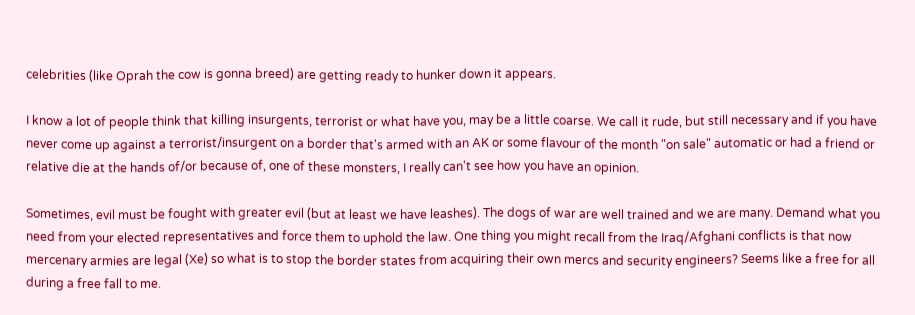celebrities (like Oprah the cow is gonna breed) are getting ready to hunker down it appears.

I know a lot of people think that killing insurgents, terrorist or what have you, may be a little coarse. We call it rude, but still necessary and if you have never come up against a terrorist/insurgent on a border that's armed with an AK or some flavour of the month "on sale" automatic or had a friend or relative die at the hands of/or because of, one of these monsters, I really can't see how you have an opinion.

Sometimes, evil must be fought with greater evil (but at least we have leashes). The dogs of war are well trained and we are many. Demand what you need from your elected representatives and force them to uphold the law. One thing you might recall from the Iraq/Afghani conflicts is that now mercenary armies are legal (Xe) so what is to stop the border states from acquiring their own mercs and security engineers? Seems like a free for all during a free fall to me.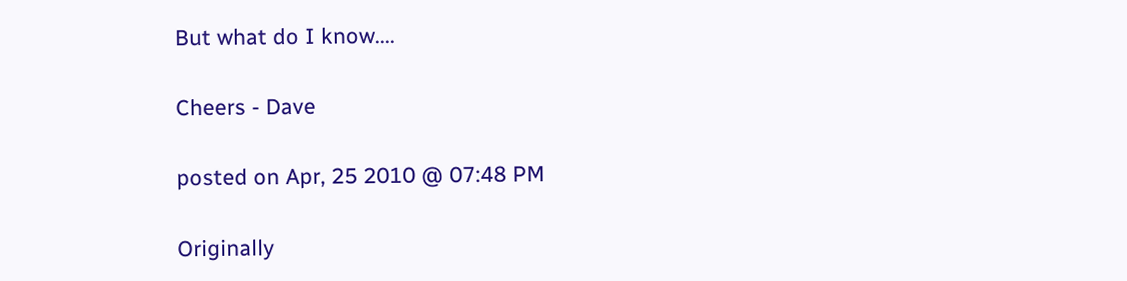But what do I know....

Cheers - Dave

posted on Apr, 25 2010 @ 07:48 PM

Originally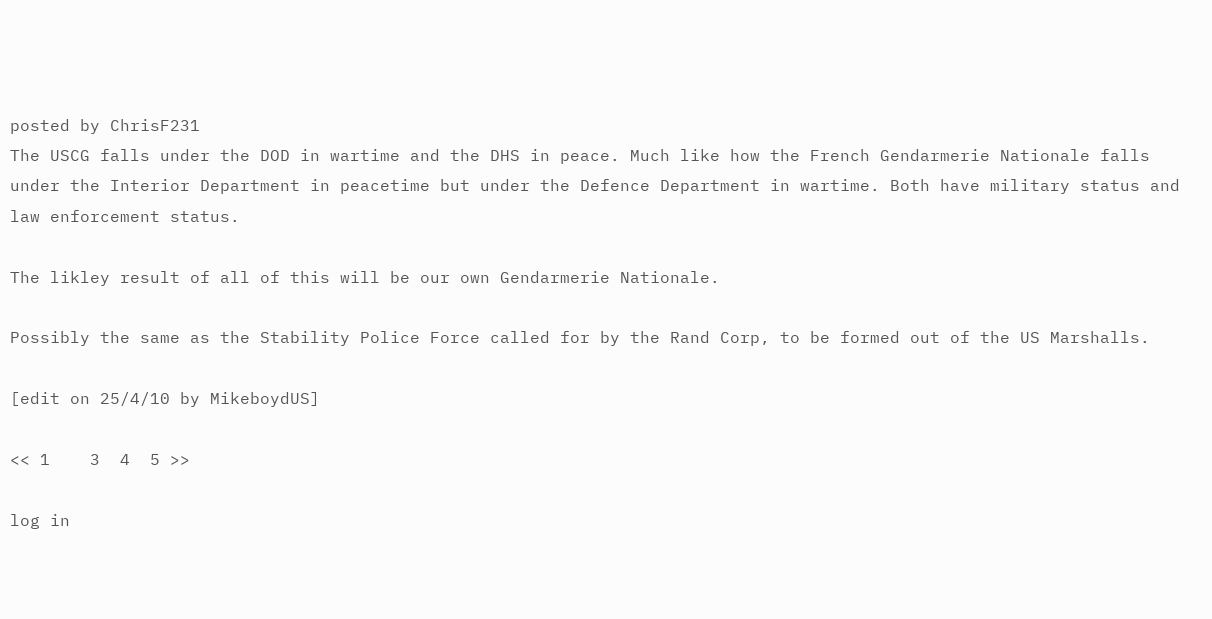posted by ChrisF231
The USCG falls under the DOD in wartime and the DHS in peace. Much like how the French Gendarmerie Nationale falls under the Interior Department in peacetime but under the Defence Department in wartime. Both have military status and law enforcement status.

The likley result of all of this will be our own Gendarmerie Nationale.

Possibly the same as the Stability Police Force called for by the Rand Corp, to be formed out of the US Marshalls.

[edit on 25/4/10 by MikeboydUS]

<< 1    3  4  5 >>

log in